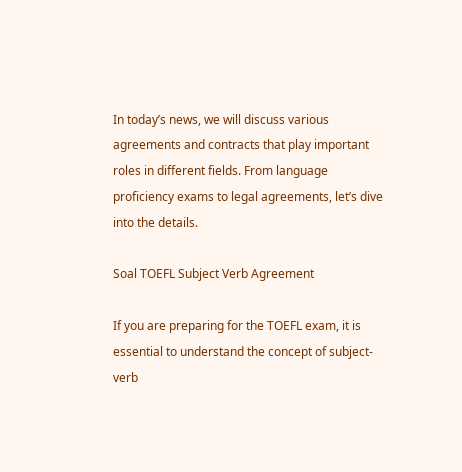In today’s news, we will discuss various agreements and contracts that play important roles in different fields. From language proficiency exams to legal agreements, let’s dive into the details.

Soal TOEFL Subject Verb Agreement

If you are preparing for the TOEFL exam, it is essential to understand the concept of subject-verb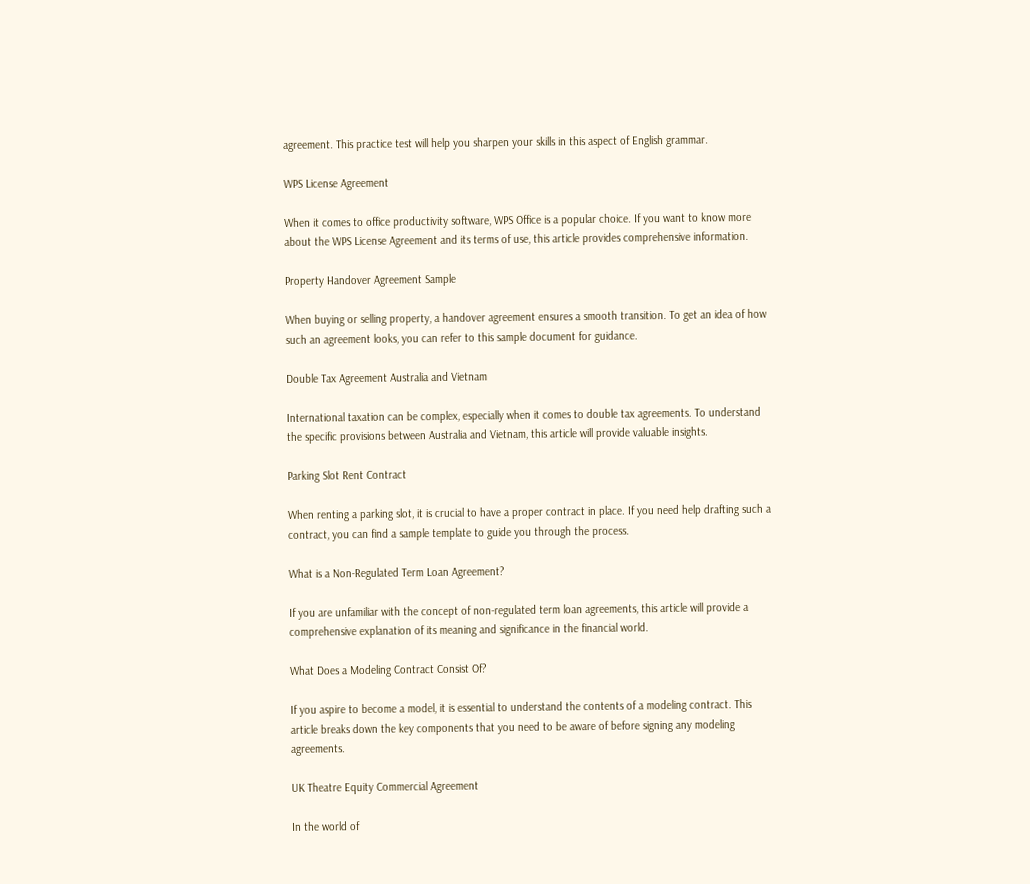agreement. This practice test will help you sharpen your skills in this aspect of English grammar.

WPS License Agreement

When it comes to office productivity software, WPS Office is a popular choice. If you want to know more about the WPS License Agreement and its terms of use, this article provides comprehensive information.

Property Handover Agreement Sample

When buying or selling property, a handover agreement ensures a smooth transition. To get an idea of how such an agreement looks, you can refer to this sample document for guidance.

Double Tax Agreement Australia and Vietnam

International taxation can be complex, especially when it comes to double tax agreements. To understand the specific provisions between Australia and Vietnam, this article will provide valuable insights.

Parking Slot Rent Contract

When renting a parking slot, it is crucial to have a proper contract in place. If you need help drafting such a contract, you can find a sample template to guide you through the process.

What is a Non-Regulated Term Loan Agreement?

If you are unfamiliar with the concept of non-regulated term loan agreements, this article will provide a comprehensive explanation of its meaning and significance in the financial world.

What Does a Modeling Contract Consist Of?

If you aspire to become a model, it is essential to understand the contents of a modeling contract. This article breaks down the key components that you need to be aware of before signing any modeling agreements.

UK Theatre Equity Commercial Agreement

In the world of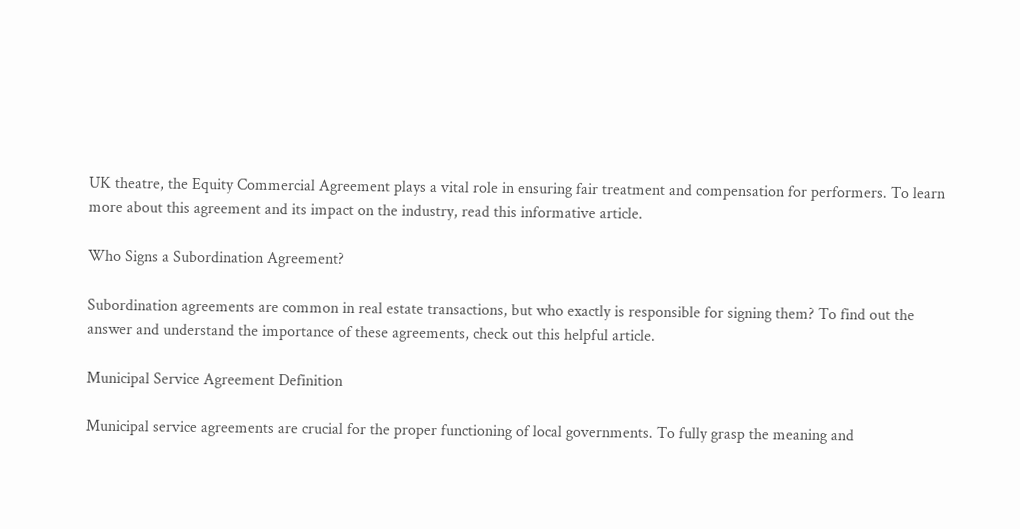UK theatre, the Equity Commercial Agreement plays a vital role in ensuring fair treatment and compensation for performers. To learn more about this agreement and its impact on the industry, read this informative article.

Who Signs a Subordination Agreement?

Subordination agreements are common in real estate transactions, but who exactly is responsible for signing them? To find out the answer and understand the importance of these agreements, check out this helpful article.

Municipal Service Agreement Definition

Municipal service agreements are crucial for the proper functioning of local governments. To fully grasp the meaning and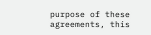purpose of these agreements, this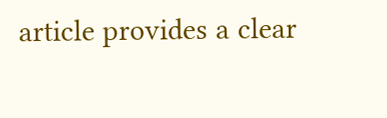article provides a clear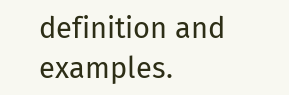definition and examples.